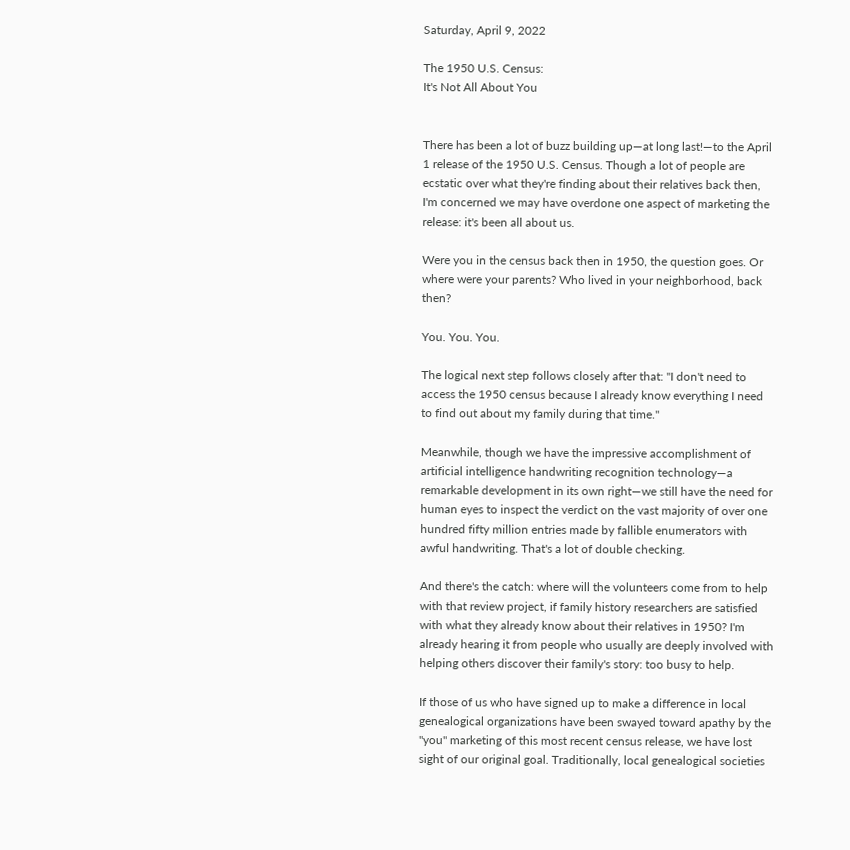Saturday, April 9, 2022

The 1950 U.S. Census:
It's Not All About You


There has been a lot of buzz building up—at long last!—to the April 1 release of the 1950 U.S. Census. Though a lot of people are ecstatic over what they're finding about their relatives back then, I'm concerned we may have overdone one aspect of marketing the release: it's been all about us.

Were you in the census back then in 1950, the question goes. Or where were your parents? Who lived in your neighborhood, back then?

You. You. You.

The logical next step follows closely after that: "I don't need to access the 1950 census because I already know everything I need to find out about my family during that time."

Meanwhile, though we have the impressive accomplishment of artificial intelligence handwriting recognition technology—a remarkable development in its own right—we still have the need for human eyes to inspect the verdict on the vast majority of over one hundred fifty million entries made by fallible enumerators with awful handwriting. That's a lot of double checking.

And there's the catch: where will the volunteers come from to help with that review project, if family history researchers are satisfied with what they already know about their relatives in 1950? I'm already hearing it from people who usually are deeply involved with helping others discover their family's story: too busy to help.

If those of us who have signed up to make a difference in local genealogical organizations have been swayed toward apathy by the "you" marketing of this most recent census release, we have lost sight of our original goal. Traditionally, local genealogical societies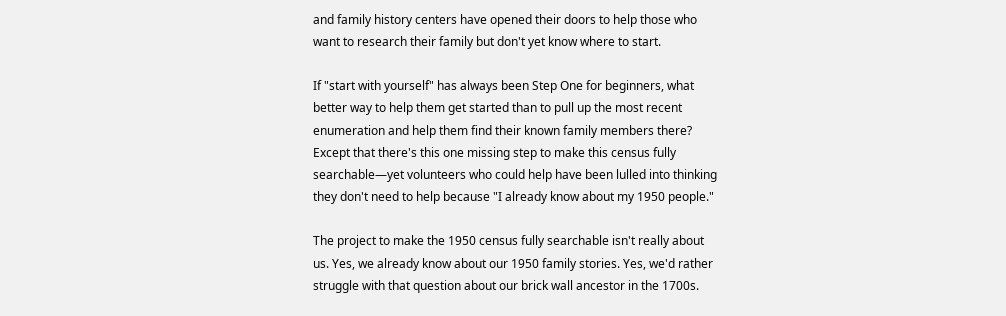and family history centers have opened their doors to help those who want to research their family but don't yet know where to start.

If "start with yourself" has always been Step One for beginners, what better way to help them get started than to pull up the most recent enumeration and help them find their known family members there? Except that there's this one missing step to make this census fully searchable—yet volunteers who could help have been lulled into thinking they don't need to help because "I already know about my 1950 people."

The project to make the 1950 census fully searchable isn't really about us. Yes, we already know about our 1950 family stories. Yes, we'd rather struggle with that question about our brick wall ancestor in the 1700s.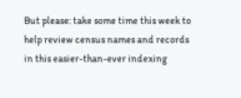But please: take some time this week to help review census names and records in this easier-than-ever indexing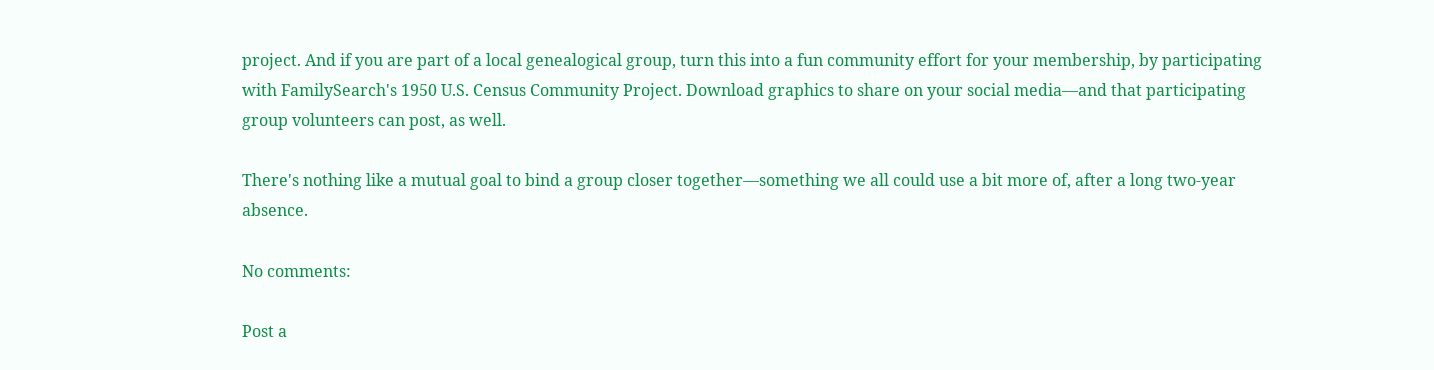project. And if you are part of a local genealogical group, turn this into a fun community effort for your membership, by participating with FamilySearch's 1950 U.S. Census Community Project. Download graphics to share on your social media—and that participating group volunteers can post, as well.

There's nothing like a mutual goal to bind a group closer together—something we all could use a bit more of, after a long two-year absence.

No comments:

Post a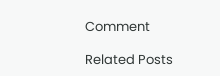Comment

Related Posts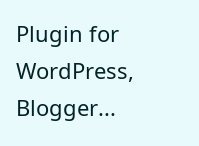Plugin for WordPress, Blogger...